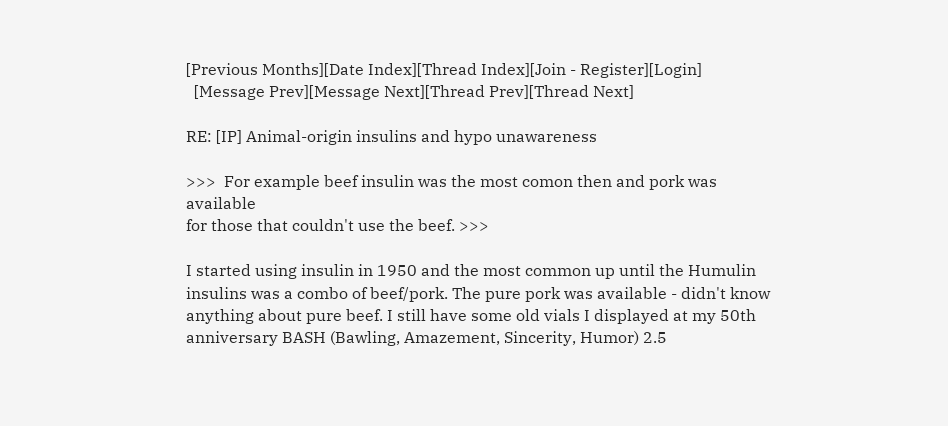[Previous Months][Date Index][Thread Index][Join - Register][Login]
  [Message Prev][Message Next][Thread Prev][Thread Next]

RE: [IP] Animal-origin insulins and hypo unawareness

>>>  For example beef insulin was the most comon then and pork was available
for those that couldn't use the beef. >>>

I started using insulin in 1950 and the most common up until the Humulin
insulins was a combo of beef/pork. The pure pork was available - didn't know
anything about pure beef. I still have some old vials I displayed at my 50th
anniversary BASH (Bawling, Amazement, Sincerity, Humor) 2.5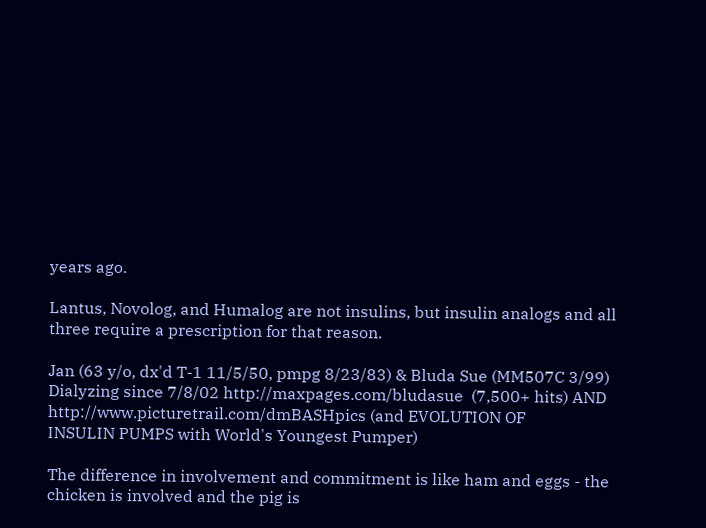years ago.

Lantus, Novolog, and Humalog are not insulins, but insulin analogs and all
three require a prescription for that reason.

Jan (63 y/o, dx'd T-1 11/5/50, pmpg 8/23/83) & Bluda Sue (MM507C 3/99)
Dialyzing since 7/8/02 http://maxpages.com/bludasue  (7,500+ hits) AND
http://www.picturetrail.com/dmBASHpics (and EVOLUTION OF
INSULIN PUMPS with World's Youngest Pumper)

The difference in involvement and commitment is like ham and eggs - the
chicken is involved and the pig is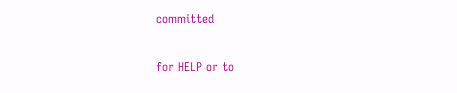committed

for HELP or to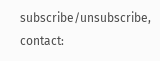subscribe/unsubscribe, contact: